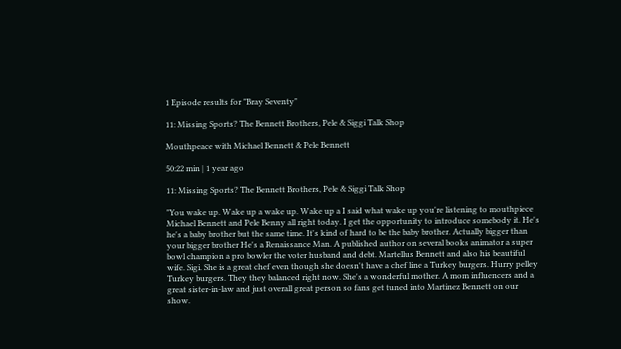1 Episode results for "Bray Seventy"

11: Missing Sports? The Bennett Brothers, Pele & Siggi Talk Shop

Mouthpeace with Michael Bennett & Pele Bennett

50:22 min | 1 year ago

11: Missing Sports? The Bennett Brothers, Pele & Siggi Talk Shop

"You wake up. Wake up a wake up. Wake up a I said what wake up you're listening to mouthpiece Michael Bennett and Pele Benny all right today. I get the opportunity to introduce somebody it. He's he's a baby brother but the same time. It's kind of hard to be the baby brother. Actually bigger than your bigger brother He's a Renaissance Man. A published author on several books animator a super bowl champion a pro bowler the voter husband and debt. Martellus Bennett and also his beautiful wife. Sigi. She is a great chef even though she doesn't have a chef line a Turkey burgers. Hurry pelley Turkey burgers. They they balanced right now. She's a wonderful mother. A mom influencers and a great sister-in-law and just overall great person so fans get tuned into Martinez Bennett on our show.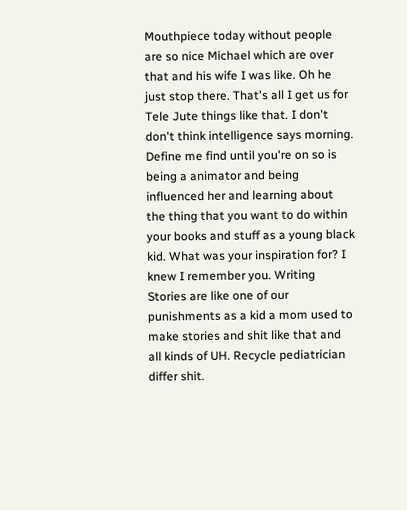Mouthpiece today without people are so nice Michael which are over that and his wife I was like. Oh he just stop there. That's all I get us for Tele Jute things like that. I don't don't think intelligence says morning. Define me find until you're on so is being a animator and being influenced her and learning about the thing that you want to do within your books and stuff as a young black kid. What was your inspiration for? I knew I remember you. Writing Stories are like one of our punishments as a kid a mom used to make stories and shit like that and all kinds of UH. Recycle pediatrician differ shit.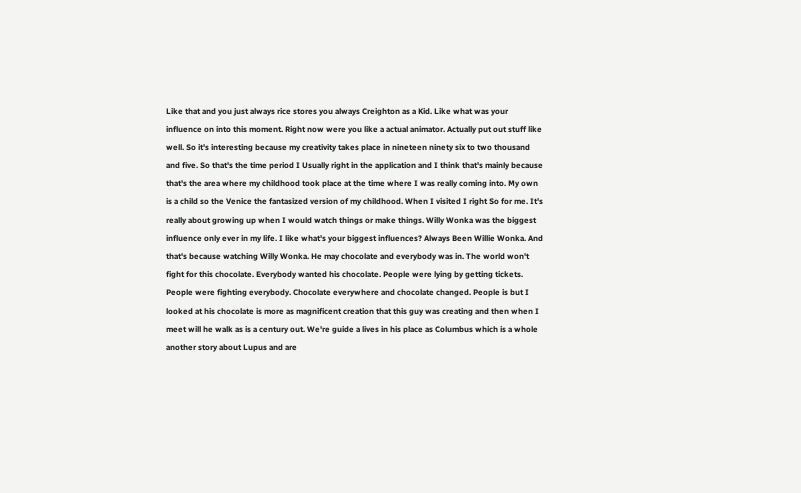Like that and you just always rice stores you always Creighton as a Kid. Like what was your influence on into this moment. Right now were you like a actual animator. Actually put out stuff like well. So it's interesting because my creativity takes place in nineteen ninety six to two thousand and five. So that's the time period I Usually right in the application and I think that's mainly because that's the area where my childhood took place at the time where I was really coming into. My own is a child so the Venice the fantasized version of my childhood. When I visited I right So for me. It's really about growing up when I would watch things or make things. Willy Wonka was the biggest influence only ever in my life. I like what's your biggest influences? Always Been Willie Wonka. And that's because watching Willy Wonka. He may chocolate and everybody was in. The world won't fight for this chocolate. Everybody wanted his chocolate. People were lying by getting tickets. People were fighting everybody. Chocolate everywhere and chocolate changed. People is but I looked at his chocolate is more as magnificent creation that this guy was creating and then when I meet will he walk as is a century out. We're guide a lives in his place as Columbus which is a whole another story about Lupus and are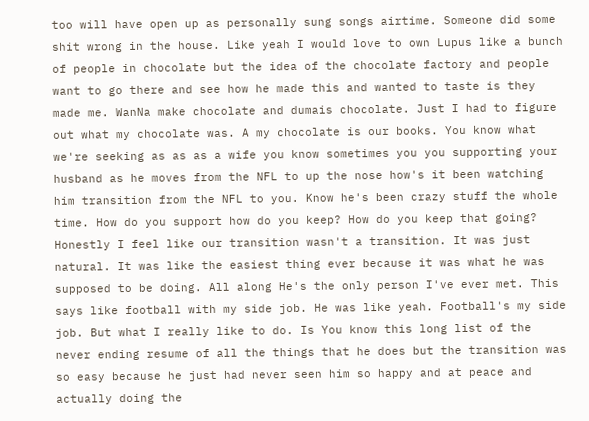too will have open up as personally sung songs airtime. Someone did some shit wrong in the house. Like yeah I would love to own Lupus like a bunch of people in chocolate but the idea of the chocolate factory and people want to go there and see how he made this and wanted to taste is they made me. WanNa make chocolate and dumais chocolate. Just I had to figure out what my chocolate was. A my chocolate is our books. You know what we're seeking as as as a wife you know sometimes you you supporting your husband as he moves from the NFL to up the nose how's it been watching him transition from the NFL to you. Know he's been crazy stuff the whole time. How do you support how do you keep? How do you keep that going? Honestly I feel like our transition wasn't a transition. It was just natural. It was like the easiest thing ever because it was what he was supposed to be doing. All along He's the only person I've ever met. This says like football with my side job. He was like yeah. Football's my side job. But what I really like to do. Is You know this long list of the never ending resume of all the things that he does but the transition was so easy because he just had never seen him so happy and at peace and actually doing the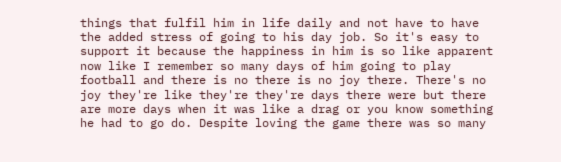things that fulfil him in life daily and not have to have the added stress of going to his day job. So it's easy to support it because the happiness in him is so like apparent now like I remember so many days of him going to play football and there is no there is no joy there. There's no joy they're like they're they're days there were but there are more days when it was like a drag or you know something he had to go do. Despite loving the game there was so many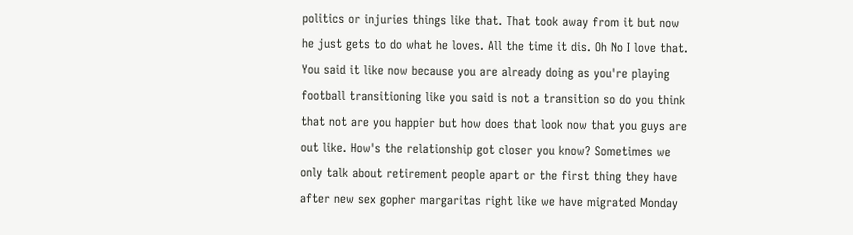politics or injuries things like that. That took away from it but now he just gets to do what he loves. All the time it dis. Oh No I love that. You said it like now because you are already doing as you're playing football transitioning like you said is not a transition so do you think that not are you happier but how does that look now that you guys are out like. How's the relationship got closer you know? Sometimes we only talk about retirement people apart or the first thing they have after new sex gopher margaritas right like we have migrated Monday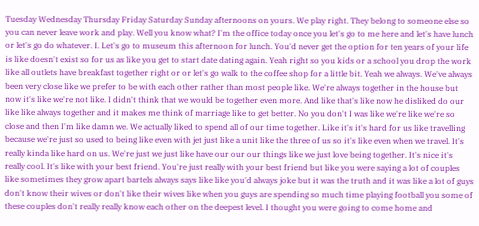Tuesday Wednesday Thursday Friday Saturday Sunday afternoons on yours. We play right. They belong to someone else so you can never leave work and play. Well you know what? I'm the office today once you let's go to me here and let's have lunch or let's go do whatever. I. Let's go to museum this afternoon for lunch. You'd never get the option for ten years of your life is like doesn't exist so for us as like you get to start date dating again. Yeah right so you kids or a school you drop the work like all outlets have breakfast together right or or let's go walk to the coffee shop for a little bit. Yeah we always. We've always been very close like we prefer to be with each other rather than most people like. We're always together in the house but now it's like we're not like. I didn't think that we would be together even more. And like that's like now he disliked do our like like always together and it makes me think of marriage like to get better. No you don't I was like we're like we're so close and then I'm like damn we. We actually liked to spend all of our time together. Like it's it's hard for us like travelling because we're just so used to being like even with jet just like a unit like the three of us so it's like even when we travel. It's really kinda like hard on us. We're just we just like have our our our things like we just love being together. It's nice it's really cool. It's like with your best friend. You're just really with your best friend but like you were saying a lot of couples like sometimes they grow apart bartels always says like like you'd always joke but it was the truth and it was like a lot of guys don't know their wives or don't like their wives like when you guys are spending so much time playing football you some of these couples don't really really know each other on the deepest level. I thought you were going to come home and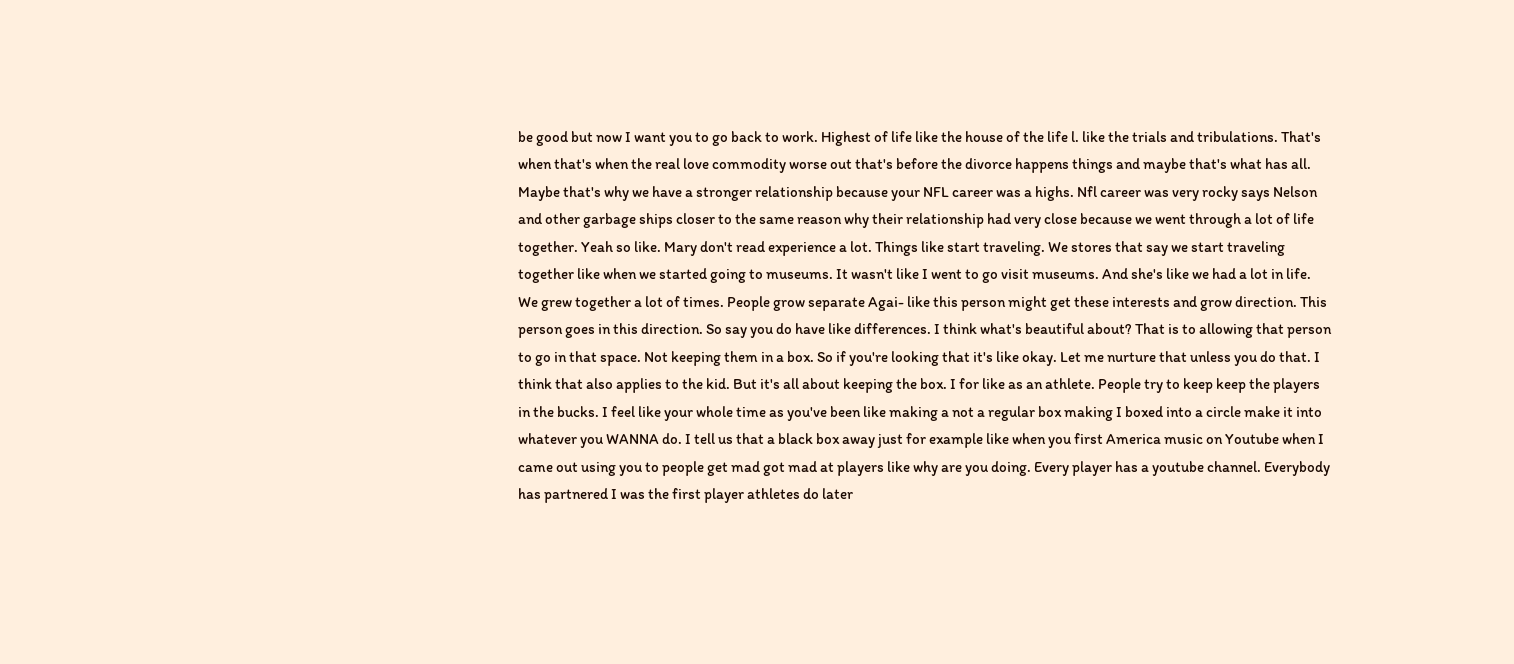be good but now I want you to go back to work. Highest of life like the house of the life l. like the trials and tribulations. That's when that's when the real love commodity worse out that's before the divorce happens things and maybe that's what has all. Maybe that's why we have a stronger relationship because your NFL career was a highs. Nfl career was very rocky says Nelson and other garbage ships closer to the same reason why their relationship had very close because we went through a lot of life together. Yeah so like. Mary don't read experience a lot. Things like start traveling. We stores that say we start traveling together like when we started going to museums. It wasn't like I went to go visit museums. And she's like we had a lot in life. We grew together a lot of times. People grow separate Agai- like this person might get these interests and grow direction. This person goes in this direction. So say you do have like differences. I think what's beautiful about? That is to allowing that person to go in that space. Not keeping them in a box. So if you're looking that it's like okay. Let me nurture that unless you do that. I think that also applies to the kid. But it's all about keeping the box. I for like as an athlete. People try to keep keep the players in the bucks. I feel like your whole time as you've been like making a not a regular box making I boxed into a circle make it into whatever you WANNA do. I tell us that a black box away just for example like when you first America music on Youtube when I came out using you to people get mad got mad at players like why are you doing. Every player has a youtube channel. Everybody has partnered I was the first player athletes do later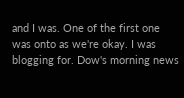and I was. One of the first one was onto as we're okay. I was blogging for. Dow's morning news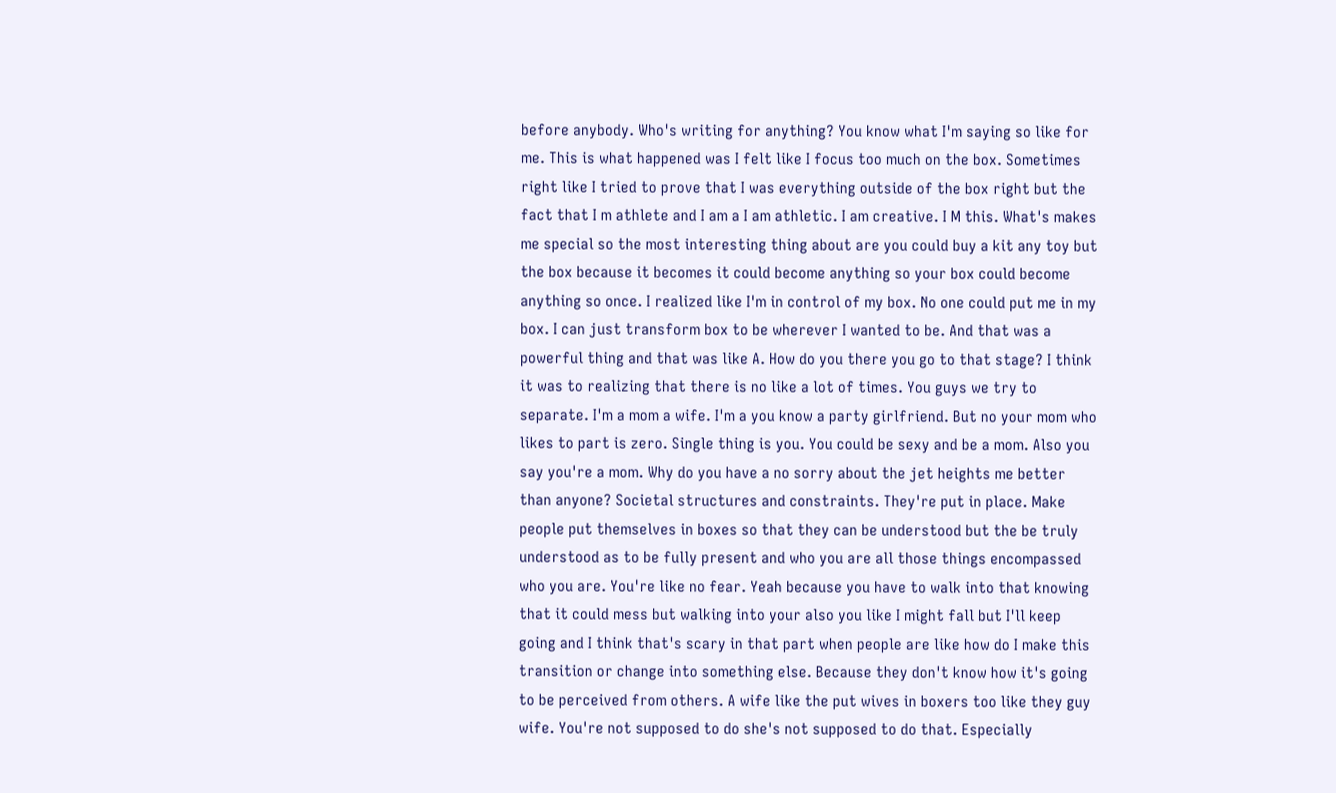before anybody. Who's writing for anything? You know what I'm saying so like for me. This is what happened was I felt like I focus too much on the box. Sometimes right like I tried to prove that I was everything outside of the box right but the fact that I m athlete and I am a I am athletic. I am creative. I M this. What's makes me special so the most interesting thing about are you could buy a kit any toy but the box because it becomes it could become anything so your box could become anything so once. I realized like I'm in control of my box. No one could put me in my box. I can just transform box to be wherever I wanted to be. And that was a powerful thing and that was like A. How do you there you go to that stage? I think it was to realizing that there is no like a lot of times. You guys we try to separate. I'm a mom a wife. I'm a you know a party girlfriend. But no your mom who likes to part is zero. Single thing is you. You could be sexy and be a mom. Also you say you're a mom. Why do you have a no sorry about the jet heights me better than anyone? Societal structures and constraints. They're put in place. Make people put themselves in boxes so that they can be understood but the be truly understood as to be fully present and who you are all those things encompassed who you are. You're like no fear. Yeah because you have to walk into that knowing that it could mess but walking into your also you like I might fall but I'll keep going and I think that's scary in that part when people are like how do I make this transition or change into something else. Because they don't know how it's going to be perceived from others. A wife like the put wives in boxers too like they guy wife. You're not supposed to do she's not supposed to do that. Especially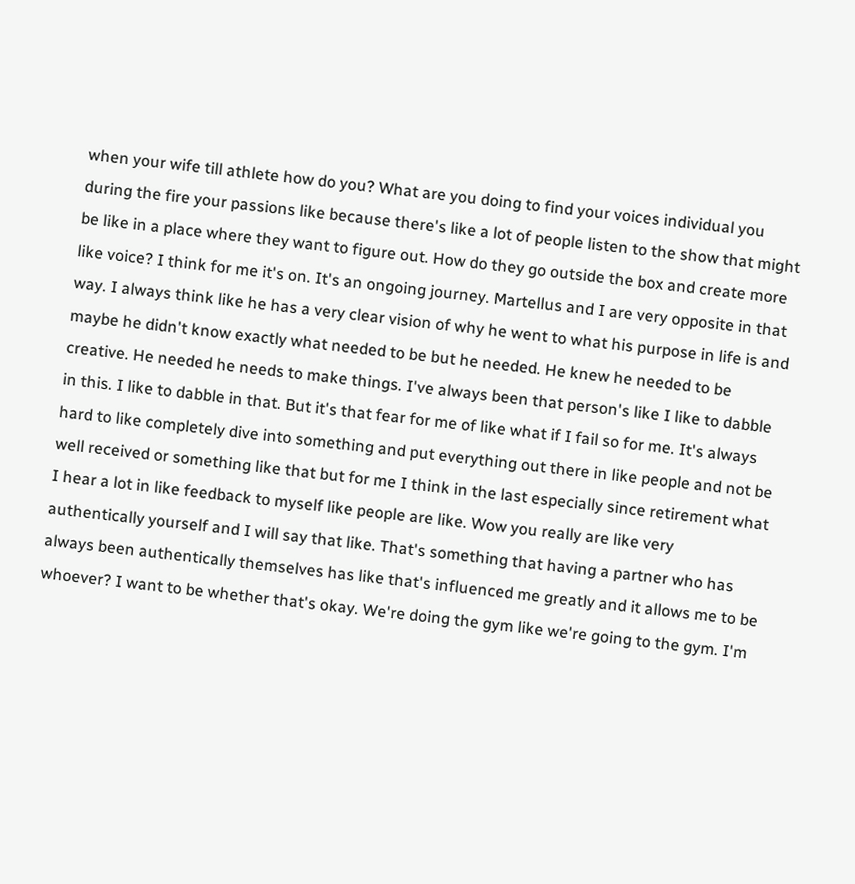when your wife till athlete how do you? What are you doing to find your voices individual you during the fire your passions like because there's like a lot of people listen to the show that might be like in a place where they want to figure out. How do they go outside the box and create more like voice? I think for me it's on. It's an ongoing journey. Martellus and I are very opposite in that way. I always think like he has a very clear vision of why he went to what his purpose in life is and maybe he didn't know exactly what needed to be but he needed. He knew he needed to be creative. He needed he needs to make things. I've always been that person's like I like to dabble in this. I like to dabble in that. But it's that fear for me of like what if I fail so for me. It's always hard to like completely dive into something and put everything out there in like people and not be well received or something like that but for me I think in the last especially since retirement what I hear a lot in like feedback to myself like people are like. Wow you really are like very authentically yourself and I will say that like. That's something that having a partner who has always been authentically themselves has like that's influenced me greatly and it allows me to be whoever? I want to be whether that's okay. We're doing the gym like we're going to the gym. I'm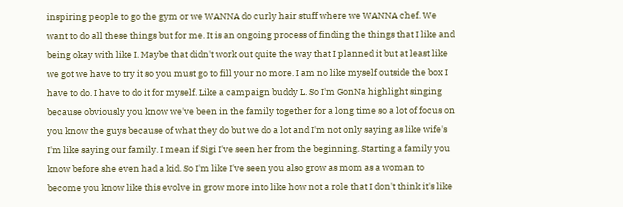inspiring people to go the gym or we WANNA do curly hair stuff where we WANNA chef. We want to do all these things but for me. It is an ongoing process of finding the things that I like and being okay with like I. Maybe that didn't work out quite the way that I planned it but at least like we got we have to try it so you must go to fill your no more. I am no like myself outside the box I have to do. I have to do it for myself. Like a campaign buddy L. So I'm GonNa highlight singing because obviously you know we've been in the family together for a long time so a lot of focus on you know the guys because of what they do but we do a lot and I'm not only saying as like wife's I'm like saying our family. I mean if Sigi I've seen her from the beginning. Starting a family you know before she even had a kid. So I'm like I've seen you also grow as mom as a woman to become you know like this evolve in grow more into like how not a role that I don't think it's like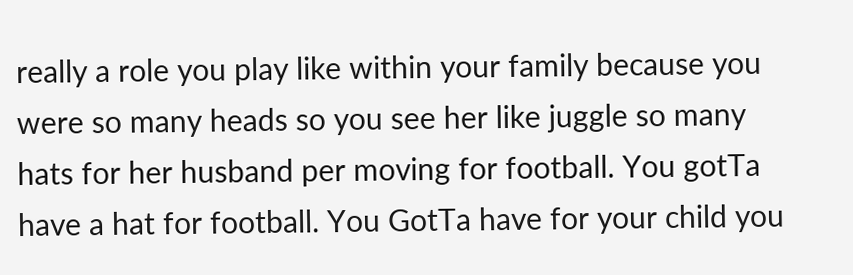really a role you play like within your family because you were so many heads so you see her like juggle so many hats for her husband per moving for football. You gotTa have a hat for football. You GotTa have for your child you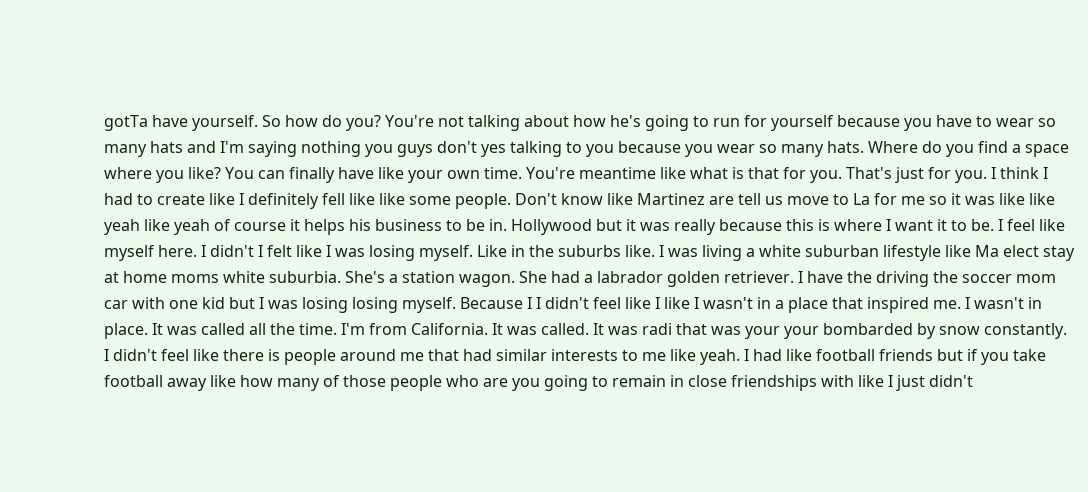gotTa have yourself. So how do you? You're not talking about how he's going to run for yourself because you have to wear so many hats and I'm saying nothing you guys don't yes talking to you because you wear so many hats. Where do you find a space where you like? You can finally have like your own time. You're meantime like what is that for you. That's just for you. I think I had to create like I definitely fell like like some people. Don't know like Martinez are tell us move to La for me so it was like like yeah like yeah of course it helps his business to be in. Hollywood but it was really because this is where I want it to be. I feel like myself here. I didn't I felt like I was losing myself. Like in the suburbs like. I was living a white suburban lifestyle like Ma elect stay at home moms white suburbia. She's a station wagon. She had a labrador golden retriever. I have the driving the soccer mom car with one kid but I was losing losing myself. Because I I didn't feel like I like I wasn't in a place that inspired me. I wasn't in place. It was called all the time. I'm from California. It was called. It was radi that was your your bombarded by snow constantly. I didn't feel like there is people around me that had similar interests to me like yeah. I had like football friends but if you take football away like how many of those people who are you going to remain in close friendships with like I just didn't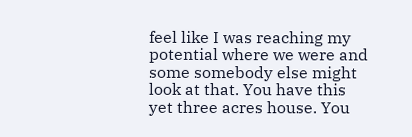feel like I was reaching my potential where we were and some somebody else might look at that. You have this yet three acres house. You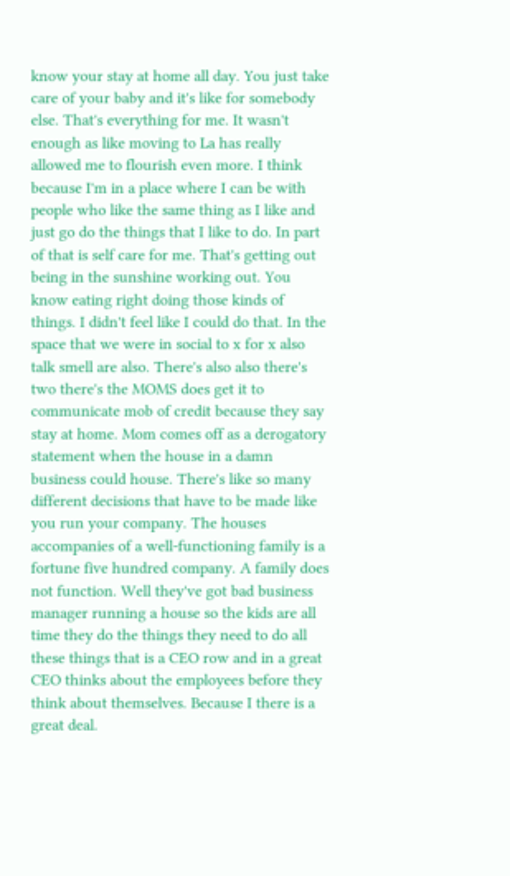know your stay at home all day. You just take care of your baby and it's like for somebody else. That's everything for me. It wasn't enough as like moving to La has really allowed me to flourish even more. I think because I'm in a place where I can be with people who like the same thing as I like and just go do the things that I like to do. In part of that is self care for me. That's getting out being in the sunshine working out. You know eating right doing those kinds of things. I didn't feel like I could do that. In the space that we were in social to x for x also talk smell are also. There's also also there's two there's the MOMS does get it to communicate mob of credit because they say stay at home. Mom comes off as a derogatory statement when the house in a damn business could house. There's like so many different decisions that have to be made like you run your company. The houses accompanies of a well-functioning family is a fortune five hundred company. A family does not function. Well they've got bad business manager running a house so the kids are all time they do the things they need to do all these things that is a CEO row and in a great CEO thinks about the employees before they think about themselves. Because I there is a great deal.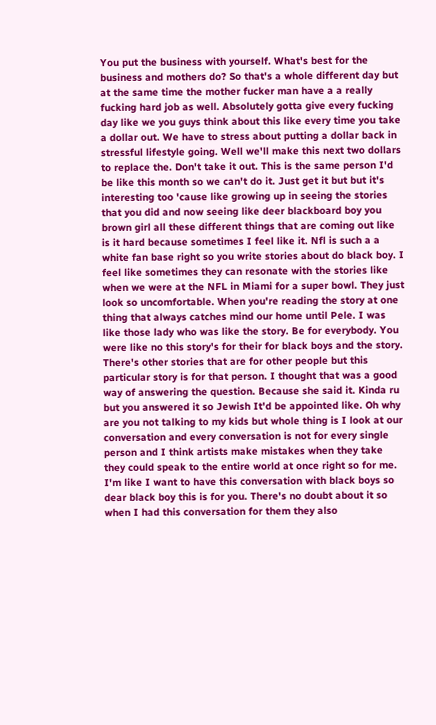You put the business with yourself. What's best for the business and mothers do? So that's a whole different day but at the same time the mother fucker man have a a really fucking hard job as well. Absolutely gotta give every fucking day like we you guys think about this like every time you take a dollar out. We have to stress about putting a dollar back in stressful lifestyle going. Well we'll make this next two dollars to replace the. Don't take it out. This is the same person I'd be like this month so we can't do it. Just get it but but it's interesting too 'cause like growing up in seeing the stories that you did and now seeing like deer blackboard boy you brown girl all these different things that are coming out like is it hard because sometimes I feel like it. Nfl is such a a white fan base right so you write stories about do black boy. I feel like sometimes they can resonate with the stories like when we were at the NFL in Miami for a super bowl. They just look so uncomfortable. When you're reading the story at one thing that always catches mind our home until Pele. I was like those lady who was like the story. Be for everybody. You were like no this story's for their for black boys and the story. There's other stories that are for other people but this particular story is for that person. I thought that was a good way of answering the question. Because she said it. Kinda ru but you answered it so Jewish It'd be appointed like. Oh why are you not talking to my kids but whole thing is I look at our conversation and every conversation is not for every single person and I think artists make mistakes when they take they could speak to the entire world at once right so for me. I'm like I want to have this conversation with black boys so dear black boy this is for you. There's no doubt about it so when I had this conversation for them they also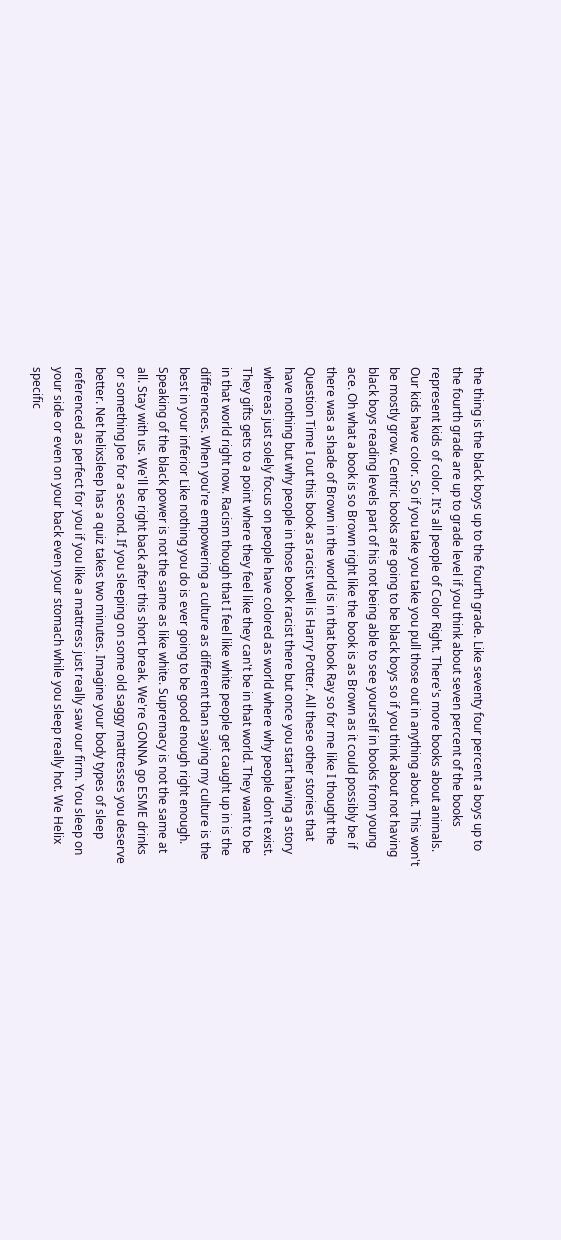the thing is the black boys up to the fourth grade. Like seventy four percent a boys up to the fourth grade are up to grade level if you think about seven percent of the books represent kids of color. It's all people of Color Right. There's more books about animals. Our kids have color. So if you take you take you pull those out in anything about. This won't be mostly grow. Centric books are going to be black boys so if you think about not having black boys reading levels part of his not being able to see yourself in books from young ace. Oh what a book is so Brown right like the book is as Brown as it could possibly be if there was a shade of Brown in the world is in that book Ray so for me like I thought the Question Time I out this book as racist well is Harry Potter. All these other stories that have nothing but why people in those book racist there but once you start having a story whereas just solely focus on people have colored as world where why people don't exist. They gifts gets to a point where they feel like they can't be in that world. They want to be in that world right now. Racism though that I feel like white people get caught up in is the differences. When you're empowering a culture as different than saying my culture is the best in your inferior Like nothing you do is ever going to be good enough right enough. Speaking of the black power is not the same as like white. Supremacy is not the same at all. Stay with us. We'll be right back after this short break. We're GONNA go ESME drinks or something Joe for a second. If you sleeping on some old saggy mattresses you deserve better. Net helixsleep has a quiz takes two minutes. Imagine your body types of sleep referenced as perfect for you if you like a mattress just really saw our firm. You sleep on your side or even on your back even your stomach while you sleep really hot. We Helix specific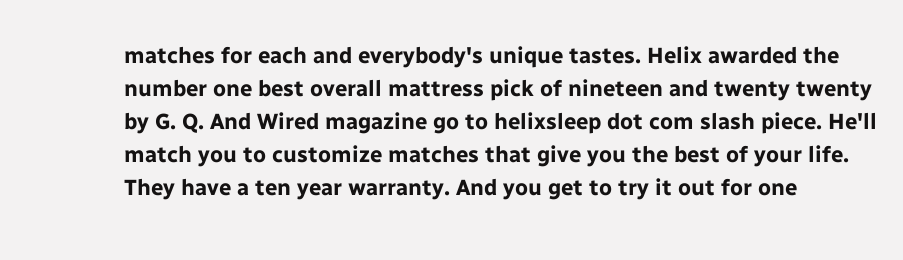matches for each and everybody's unique tastes. Helix awarded the number one best overall mattress pick of nineteen and twenty twenty by G. Q. And Wired magazine go to helixsleep dot com slash piece. He'll match you to customize matches that give you the best of your life. They have a ten year warranty. And you get to try it out for one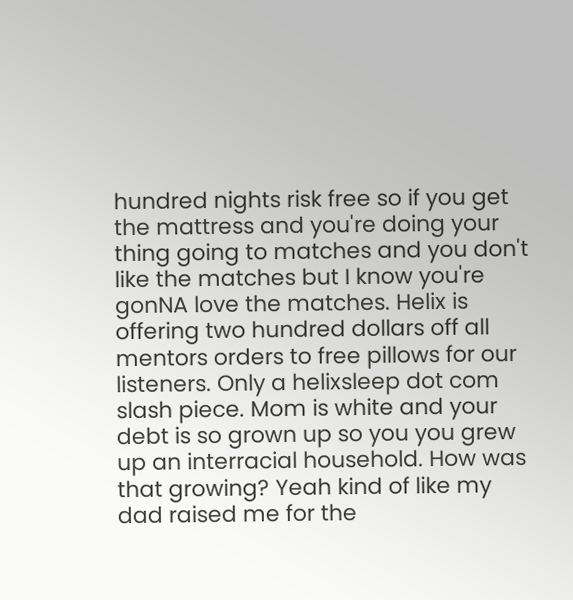hundred nights risk free so if you get the mattress and you're doing your thing going to matches and you don't like the matches but I know you're gonNA love the matches. Helix is offering two hundred dollars off all mentors orders to free pillows for our listeners. Only a helixsleep dot com slash piece. Mom is white and your debt is so grown up so you you grew up an interracial household. How was that growing? Yeah kind of like my dad raised me for the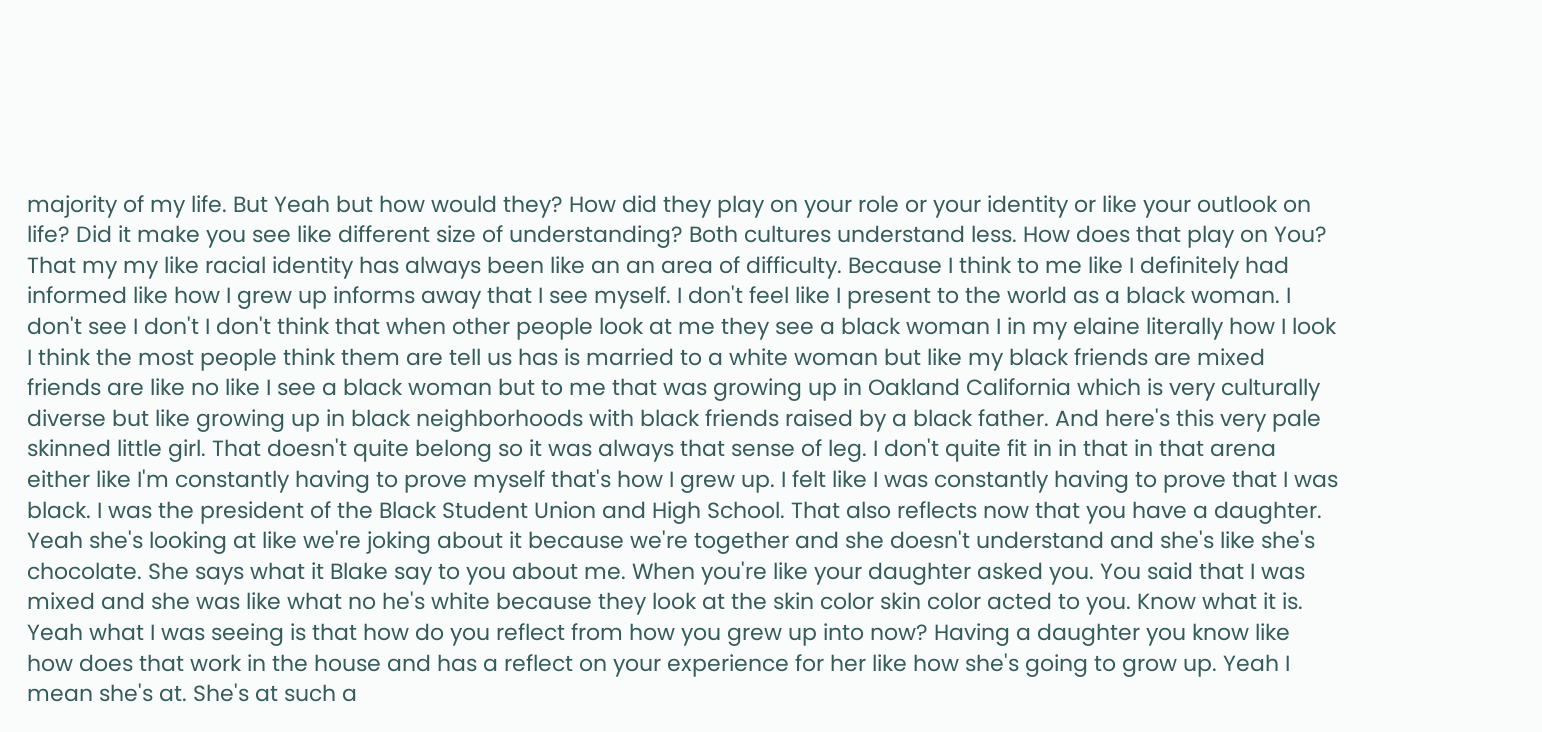majority of my life. But Yeah but how would they? How did they play on your role or your identity or like your outlook on life? Did it make you see like different size of understanding? Both cultures understand less. How does that play on You? That my my like racial identity has always been like an an area of difficulty. Because I think to me like I definitely had informed like how I grew up informs away that I see myself. I don't feel like I present to the world as a black woman. I don't see I don't I don't think that when other people look at me they see a black woman I in my elaine literally how I look I think the most people think them are tell us has is married to a white woman but like my black friends are mixed friends are like no like I see a black woman but to me that was growing up in Oakland California which is very culturally diverse but like growing up in black neighborhoods with black friends raised by a black father. And here's this very pale skinned little girl. That doesn't quite belong so it was always that sense of leg. I don't quite fit in in that in that arena either like I'm constantly having to prove myself that's how I grew up. I felt like I was constantly having to prove that I was black. I was the president of the Black Student Union and High School. That also reflects now that you have a daughter. Yeah she's looking at like we're joking about it because we're together and she doesn't understand and she's like she's chocolate. She says what it Blake say to you about me. When you're like your daughter asked you. You said that I was mixed and she was like what no he's white because they look at the skin color skin color acted to you. Know what it is. Yeah what I was seeing is that how do you reflect from how you grew up into now? Having a daughter you know like how does that work in the house and has a reflect on your experience for her like how she's going to grow up. Yeah I mean she's at. She's at such a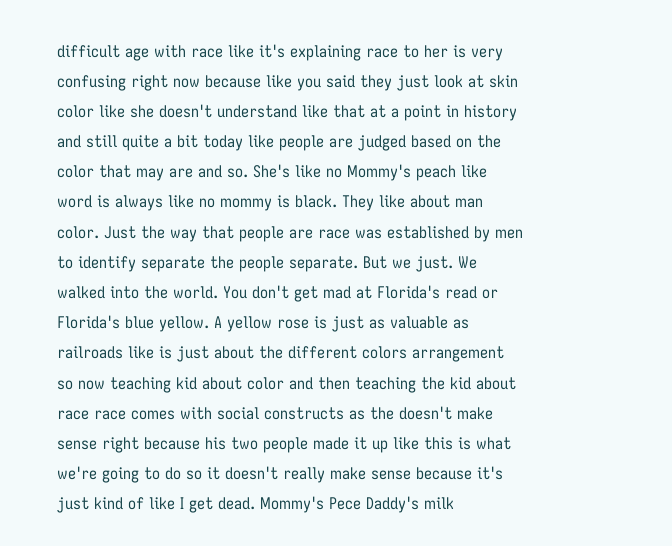difficult age with race like it's explaining race to her is very confusing right now because like you said they just look at skin color like she doesn't understand like that at a point in history and still quite a bit today like people are judged based on the color that may are and so. She's like no Mommy's peach like word is always like no mommy is black. They like about man color. Just the way that people are race was established by men to identify separate the people separate. But we just. We walked into the world. You don't get mad at Florida's read or Florida's blue yellow. A yellow rose is just as valuable as railroads like is just about the different colors arrangement so now teaching kid about color and then teaching the kid about race race comes with social constructs as the doesn't make sense right because his two people made it up like this is what we're going to do so it doesn't really make sense because it's just kind of like I get dead. Mommy's Pece Daddy's milk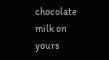chocolate milk on yours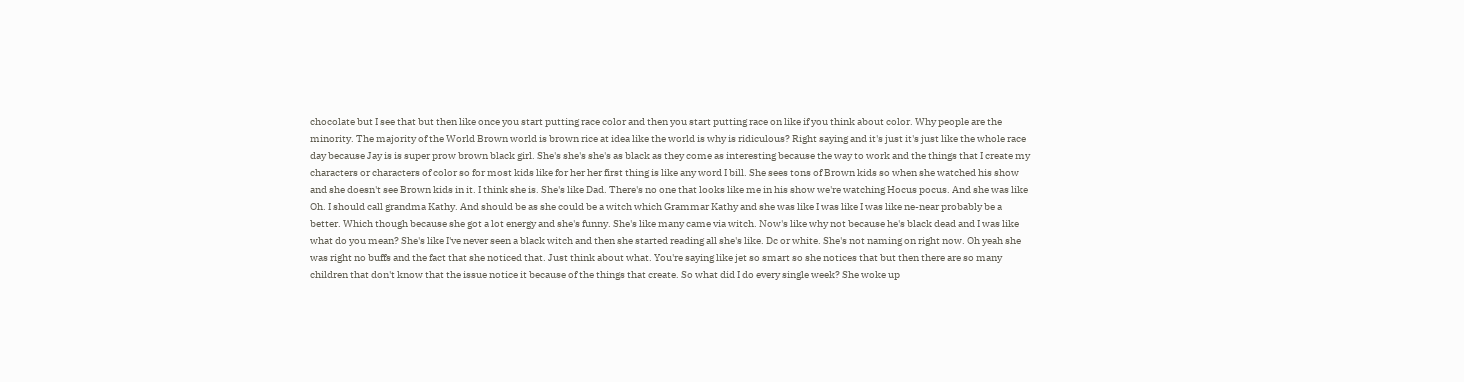chocolate but I see that but then like once you start putting race color and then you start putting race on like if you think about color. Why people are the minority. The majority of the World Brown world is brown rice at idea like the world is why is ridiculous? Right saying and it's just it's just like the whole race day because Jay is is super prow brown black girl. She's she's she's as black as they come as interesting because the way to work and the things that I create my characters or characters of color so for most kids like for her her first thing is like any word I bill. She sees tons of Brown kids so when she watched his show and she doesn't see Brown kids in it. I think she is. She's like Dad. There's no one that looks like me in his show we're watching Hocus pocus. And she was like Oh. I should call grandma Kathy. And should be as she could be a witch which Grammar Kathy and she was like I was like I was like ne-near probably be a better. Which though because she got a lot energy and she's funny. She's like many came via witch. Now's like why not because he's black dead and I was like what do you mean? She's like I've never seen a black witch and then she started reading all she's like. Dc or white. She's not naming on right now. Oh yeah she was right no buffs and the fact that she noticed that. Just think about what. You're saying like jet so smart so she notices that but then there are so many children that don't know that the issue notice it because of the things that create. So what did I do every single week? She woke up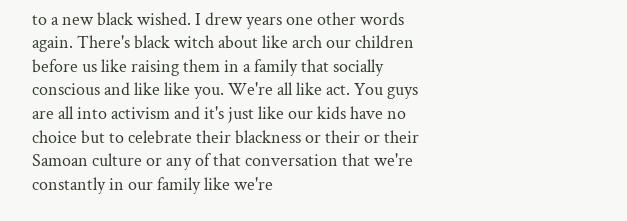to a new black wished. I drew years one other words again. There's black witch about like arch our children before us like raising them in a family that socially conscious and like like you. We're all like act. You guys are all into activism and it's just like our kids have no choice but to celebrate their blackness or their or their Samoan culture or any of that conversation that we're constantly in our family like we're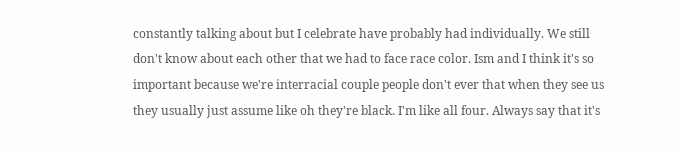constantly talking about but I celebrate have probably had individually. We still don't know about each other that we had to face race color. Ism and I think it's so important because we're interracial couple people don't ever that when they see us they usually just assume like oh they're black. I'm like all four. Always say that it's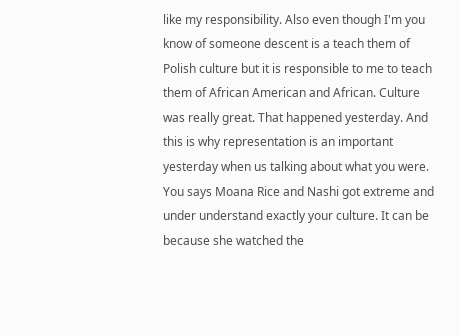like my responsibility. Also even though I'm you know of someone descent is a teach them of Polish culture but it is responsible to me to teach them of African American and African. Culture was really great. That happened yesterday. And this is why representation is an important yesterday when us talking about what you were. You says Moana Rice and Nashi got extreme and under understand exactly your culture. It can be because she watched the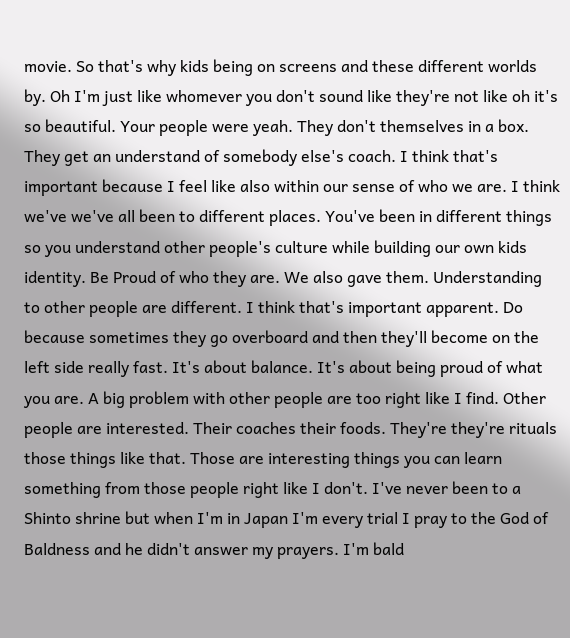movie. So that's why kids being on screens and these different worlds by. Oh I'm just like whomever you don't sound like they're not like oh it's so beautiful. Your people were yeah. They don't themselves in a box. They get an understand of somebody else's coach. I think that's important because I feel like also within our sense of who we are. I think we've we've all been to different places. You've been in different things so you understand other people's culture while building our own kids identity. Be Proud of who they are. We also gave them. Understanding to other people are different. I think that's important apparent. Do because sometimes they go overboard and then they'll become on the left side really fast. It's about balance. It's about being proud of what you are. A big problem with other people are too right like I find. Other people are interested. Their coaches their foods. They're they're rituals those things like that. Those are interesting things you can learn something from those people right like I don't. I've never been to a Shinto shrine but when I'm in Japan I'm every trial I pray to the God of Baldness and he didn't answer my prayers. I'm bald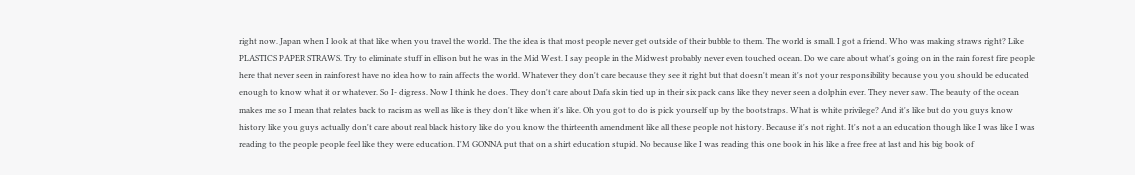right now. Japan when I look at that like when you travel the world. The the idea is that most people never get outside of their bubble to them. The world is small. I got a friend. Who was making straws right? Like PLASTICS PAPER STRAWS. Try to eliminate stuff in ellison but he was in the Mid West. I say people in the Midwest probably never even touched ocean. Do we care about what's going on in the rain forest fire people here that never seen in rainforest have no idea how to rain affects the world. Whatever they don't care because they see it right but that doesn't mean it's not your responsibility because you you should be educated enough to know what it or whatever. So I- digress. Now I think he does. They don't care about Dafa skin tied up in their six pack cans like they never seen a dolphin ever. They never saw. The beauty of the ocean makes me so I mean that relates back to racism as well as like is they don't like when it's like. Oh you got to do is pick yourself up by the bootstraps. What is white privilege? And it's like but do you guys know history like you guys actually don't care about real black history like do you know the thirteenth amendment like all these people not history. Because it's not right. It's not a an education though like I was like I was reading to the people people feel like they were education. I'M GONNA put that on a shirt education stupid. No because like I was reading this one book in his like a free free at last and his big book of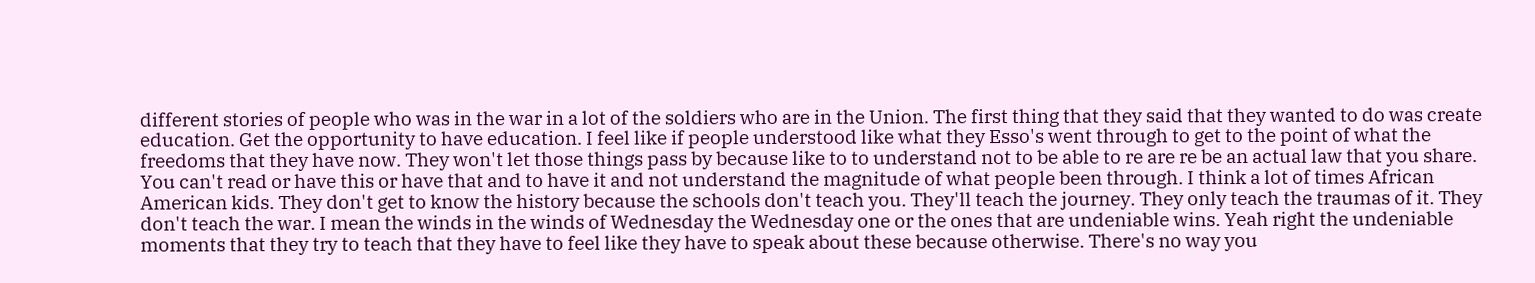different stories of people who was in the war in a lot of the soldiers who are in the Union. The first thing that they said that they wanted to do was create education. Get the opportunity to have education. I feel like if people understood like what they Esso's went through to get to the point of what the freedoms that they have now. They won't let those things pass by because like to to understand not to be able to re are re be an actual law that you share. You can't read or have this or have that and to have it and not understand the magnitude of what people been through. I think a lot of times African American kids. They don't get to know the history because the schools don't teach you. They'll teach the journey. They only teach the traumas of it. They don't teach the war. I mean the winds in the winds of Wednesday the Wednesday one or the ones that are undeniable wins. Yeah right the undeniable moments that they try to teach that they have to feel like they have to speak about these because otherwise. There's no way you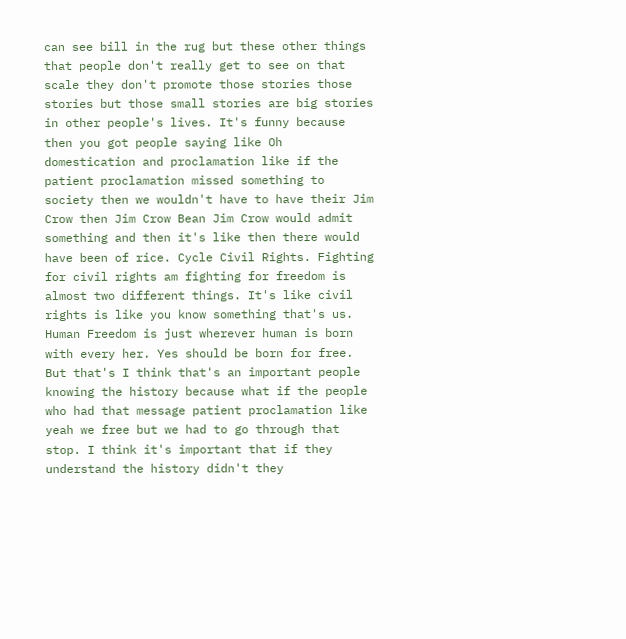can see bill in the rug but these other things that people don't really get to see on that scale they don't promote those stories those stories but those small stories are big stories in other people's lives. It's funny because then you got people saying like Oh domestication and proclamation like if the patient proclamation missed something to society then we wouldn't have to have their Jim Crow then Jim Crow Bean Jim Crow would admit something and then it's like then there would have been of rice. Cycle Civil Rights. Fighting for civil rights am fighting for freedom is almost two different things. It's like civil rights is like you know something that's us. Human Freedom is just wherever human is born with every her. Yes should be born for free. But that's I think that's an important people knowing the history because what if the people who had that message patient proclamation like yeah we free but we had to go through that stop. I think it's important that if they understand the history didn't they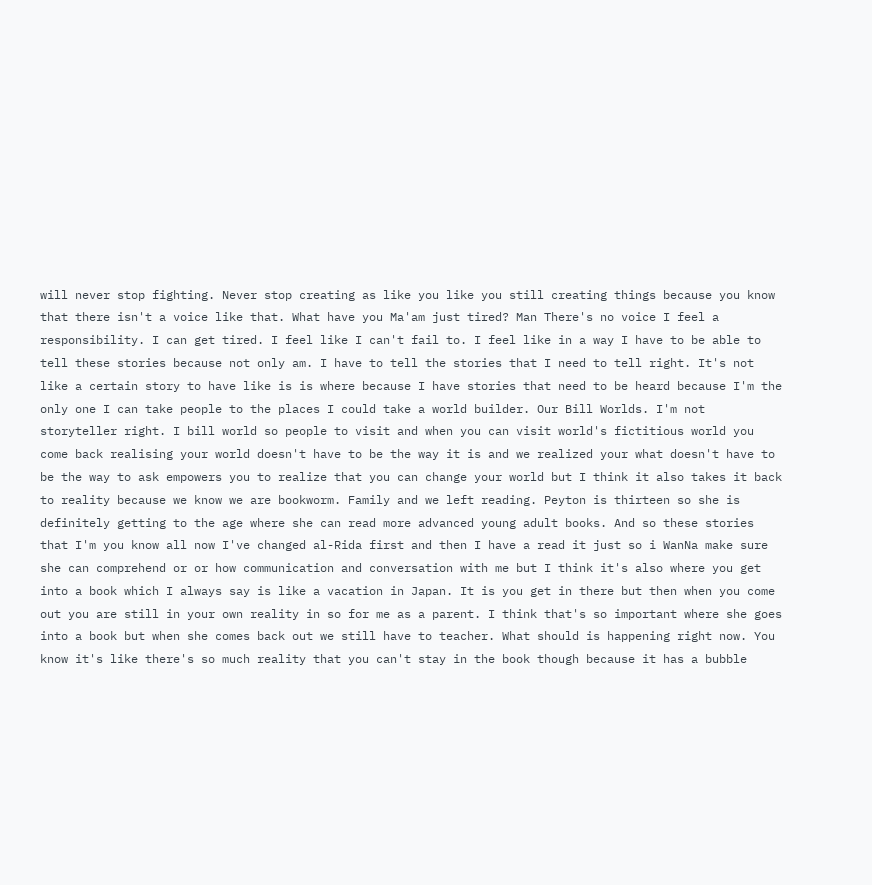will never stop fighting. Never stop creating as like you like you still creating things because you know that there isn't a voice like that. What have you Ma'am just tired? Man There's no voice I feel a responsibility. I can get tired. I feel like I can't fail to. I feel like in a way I have to be able to tell these stories because not only am. I have to tell the stories that I need to tell right. It's not like a certain story to have like is is where because I have stories that need to be heard because I'm the only one I can take people to the places I could take a world builder. Our Bill Worlds. I'm not storyteller right. I bill world so people to visit and when you can visit world's fictitious world you come back realising your world doesn't have to be the way it is and we realized your what doesn't have to be the way to ask empowers you to realize that you can change your world but I think it also takes it back to reality because we know we are bookworm. Family and we left reading. Peyton is thirteen so she is definitely getting to the age where she can read more advanced young adult books. And so these stories that I'm you know all now I've changed al-Rida first and then I have a read it just so i WanNa make sure she can comprehend or or how communication and conversation with me but I think it's also where you get into a book which I always say is like a vacation in Japan. It is you get in there but then when you come out you are still in your own reality in so for me as a parent. I think that's so important where she goes into a book but when she comes back out we still have to teacher. What should is happening right now. You know it's like there's so much reality that you can't stay in the book though because it has a bubble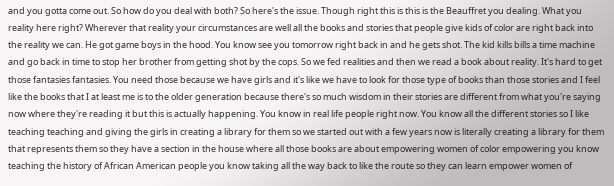and you gotta come out. So how do you deal with both? So here's the issue. Though right this is this is the Beauffret you dealing. What you reality here right? Wherever that reality your circumstances are well all the books and stories that people give kids of color are right back into the reality we can. He got game boys in the hood. You know see you tomorrow right back in and he gets shot. The kid kills bills a time machine and go back in time to stop her brother from getting shot by the cops. So we fed realities and then we read a book about reality. It's hard to get those fantasies fantasies. You need those because we have girls and it's like we have to look for those type of books than those stories and I feel like the books that I at least me is to the older generation because there's so much wisdom in their stories are different from what you're saying now where they're reading it but this is actually happening. You know in real life people right now. You know all the different stories so I like teaching teaching and giving the girls in creating a library for them so we started out with a few years now is literally creating a library for them that represents them so they have a section in the house where all those books are about empowering women of color empowering you know teaching the history of African American people you know taking all the way back to like the route so they can learn empower women of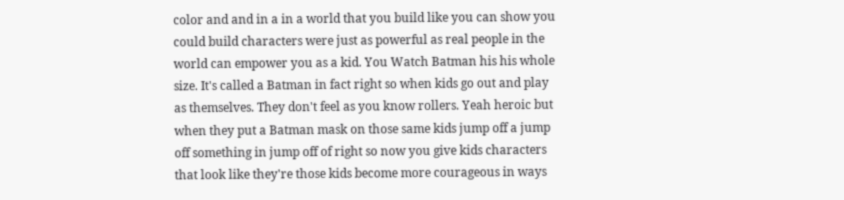color and and in a in a world that you build like you can show you could build characters were just as powerful as real people in the world can empower you as a kid. You Watch Batman his his whole size. It's called a Batman in fact right so when kids go out and play as themselves. They don't feel as you know rollers. Yeah heroic but when they put a Batman mask on those same kids jump off a jump off something in jump off of right so now you give kids characters that look like they're those kids become more courageous in ways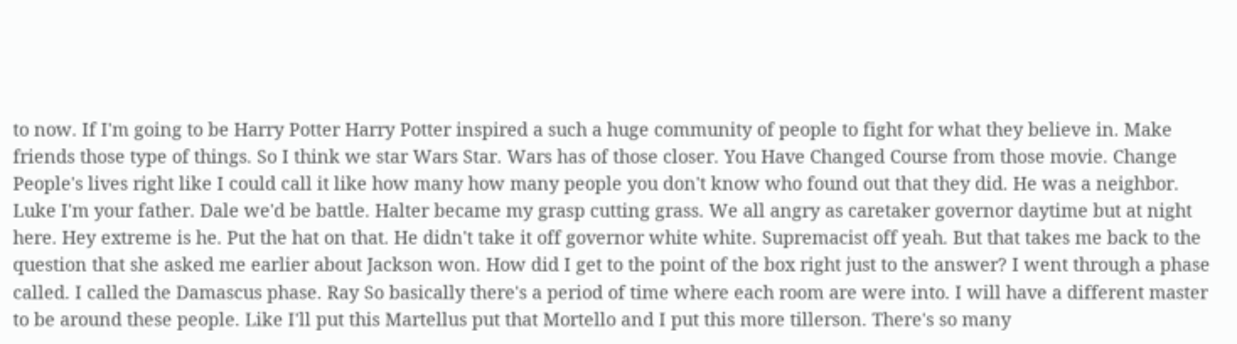to now. If I'm going to be Harry Potter Harry Potter inspired a such a huge community of people to fight for what they believe in. Make friends those type of things. So I think we star Wars Star. Wars has of those closer. You Have Changed Course from those movie. Change People's lives right like I could call it like how many how many people you don't know who found out that they did. He was a neighbor. Luke I'm your father. Dale we'd be battle. Halter became my grasp cutting grass. We all angry as caretaker governor daytime but at night here. Hey extreme is he. Put the hat on that. He didn't take it off governor white white. Supremacist off yeah. But that takes me back to the question that she asked me earlier about Jackson won. How did I get to the point of the box right just to the answer? I went through a phase called. I called the Damascus phase. Ray So basically there's a period of time where each room are were into. I will have a different master to be around these people. Like I'll put this Martellus put that Mortello and I put this more tillerson. There's so many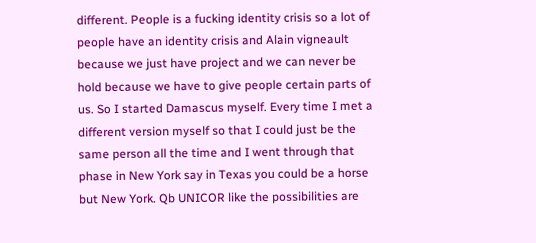different. People is a fucking identity crisis so a lot of people have an identity crisis and Alain vigneault because we just have project and we can never be hold because we have to give people certain parts of us. So I started Damascus myself. Every time I met a different version myself so that I could just be the same person all the time and I went through that phase in New York say in Texas you could be a horse but New York. Qb UNICOR like the possibilities are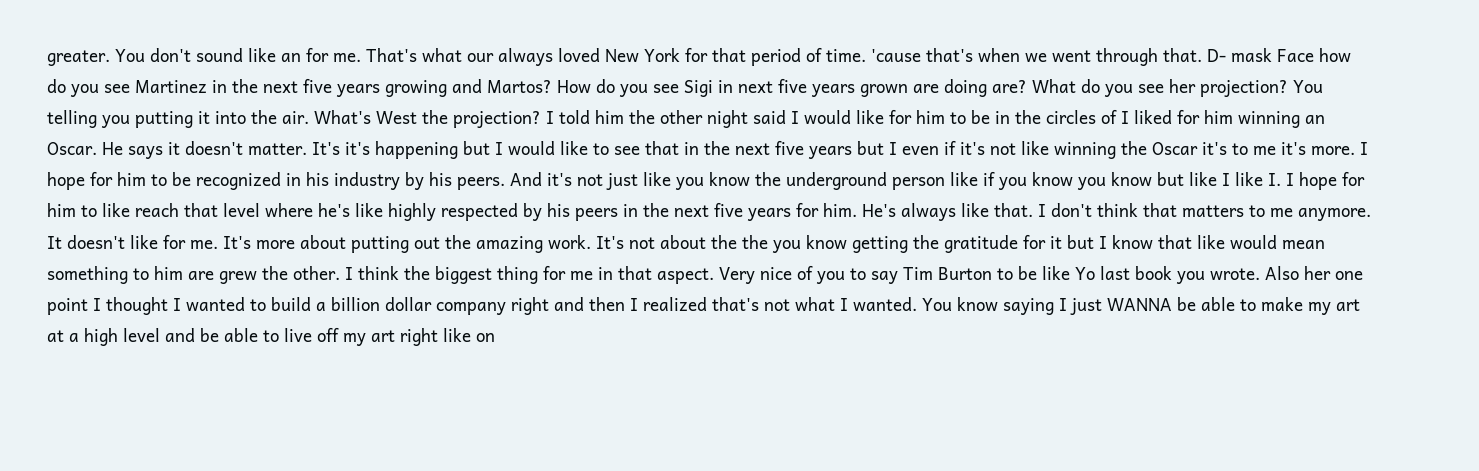greater. You don't sound like an for me. That's what our always loved New York for that period of time. 'cause that's when we went through that. D- mask Face how do you see Martinez in the next five years growing and Martos? How do you see Sigi in next five years grown are doing are? What do you see her projection? You telling you putting it into the air. What's West the projection? I told him the other night said I would like for him to be in the circles of I liked for him winning an Oscar. He says it doesn't matter. It's it's happening but I would like to see that in the next five years but I even if it's not like winning the Oscar it's to me it's more. I hope for him to be recognized in his industry by his peers. And it's not just like you know the underground person like if you know you know but like I like I. I hope for him to like reach that level where he's like highly respected by his peers in the next five years for him. He's always like that. I don't think that matters to me anymore. It doesn't like for me. It's more about putting out the amazing work. It's not about the the you know getting the gratitude for it but I know that like would mean something to him are grew the other. I think the biggest thing for me in that aspect. Very nice of you to say Tim Burton to be like Yo last book you wrote. Also her one point I thought I wanted to build a billion dollar company right and then I realized that's not what I wanted. You know saying I just WANNA be able to make my art at a high level and be able to live off my art right like on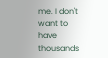me. I don't want to have thousands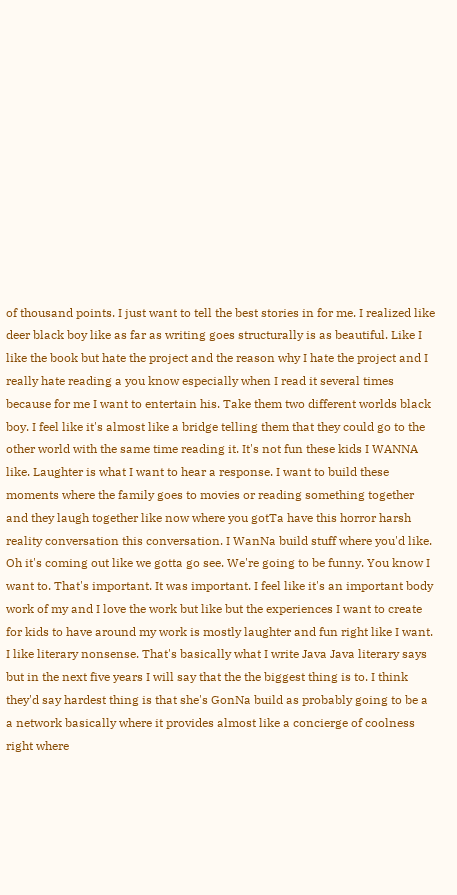of thousand points. I just want to tell the best stories in for me. I realized like deer black boy like as far as writing goes structurally is as beautiful. Like I like the book but hate the project and the reason why I hate the project and I really hate reading a you know especially when I read it several times because for me I want to entertain his. Take them two different worlds black boy. I feel like it's almost like a bridge telling them that they could go to the other world with the same time reading it. It's not fun these kids I WANNA like. Laughter is what I want to hear a response. I want to build these moments where the family goes to movies or reading something together and they laugh together like now where you gotTa have this horror harsh reality conversation this conversation. I WanNa build stuff where you'd like. Oh it's coming out like we gotta go see. We're going to be funny. You know I want to. That's important. It was important. I feel like it's an important body work of my and I love the work but like but the experiences I want to create for kids to have around my work is mostly laughter and fun right like I want. I like literary nonsense. That's basically what I write Java Java literary says but in the next five years I will say that the the biggest thing is to. I think they'd say hardest thing is that she's GonNa build as probably going to be a a network basically where it provides almost like a concierge of coolness right where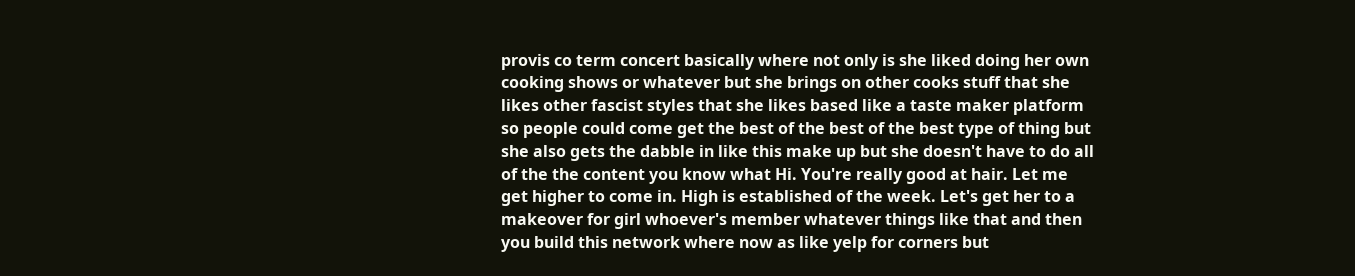provis co term concert basically where not only is she liked doing her own cooking shows or whatever but she brings on other cooks stuff that she likes other fascist styles that she likes based like a taste maker platform so people could come get the best of the best of the best type of thing but she also gets the dabble in like this make up but she doesn't have to do all of the the content you know what Hi. You're really good at hair. Let me get higher to come in. High is established of the week. Let's get her to a makeover for girl whoever's member whatever things like that and then you build this network where now as like yelp for corners but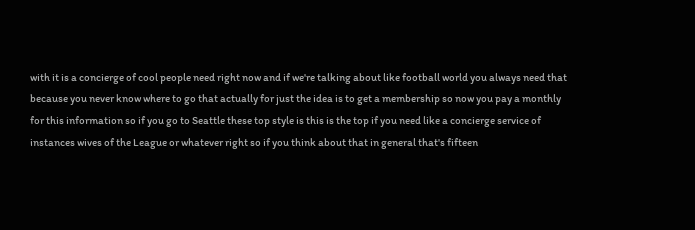with it is a concierge of cool people need right now and if we're talking about like football world you always need that because you never know where to go that actually for just the idea is to get a membership so now you pay a monthly for this information so if you go to Seattle these top style is this is the top if you need like a concierge service of instances wives of the League or whatever right so if you think about that in general that's fifteen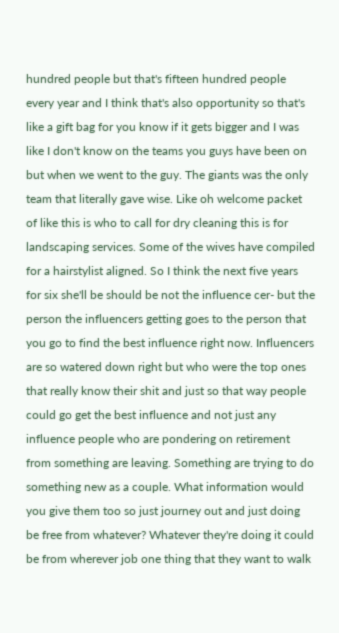hundred people but that's fifteen hundred people every year and I think that's also opportunity so that's like a gift bag for you know if it gets bigger and I was like I don't know on the teams you guys have been on but when we went to the guy. The giants was the only team that literally gave wise. Like oh welcome packet of like this is who to call for dry cleaning this is for landscaping services. Some of the wives have compiled for a hairstylist aligned. So I think the next five years for six she'll be should be not the influence cer- but the person the influencers getting goes to the person that you go to find the best influence right now. Influencers are so watered down right but who were the top ones that really know their shit and just so that way people could go get the best influence and not just any influence people who are pondering on retirement from something are leaving. Something are trying to do something new as a couple. What information would you give them too so just journey out and just doing be free from whatever? Whatever they're doing it could be from wherever job one thing that they want to walk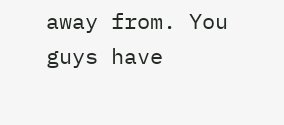away from. You guys have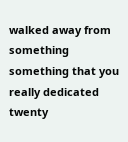walked away from something something that you really dedicated twenty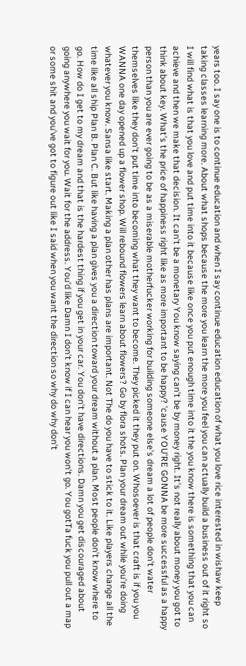years too. I say one is to continue education and when I say continue education education of what you love rice interested in wishaw keep taking classes learning more. About what shops because the more you learn the more you feel you can actually build a business out of it right so I will find what is that you love and put time into it because like once you put enough time into it the you know there is something that you can achieve and then we make that decision. It can't be a monetary You know saying can't be by money right. It's not really about money you got to think about key. What's the price of happiness right like as more important to be happy? 'cause YOU'RE GONNA be more successful as a happy person than you are ever going to be as a miserable motherfucker working for building someone else's dream a lot of people don't water themselves like they don't put time into becoming what they want to become. They picked it they put on. Whosoever is that craft is if you you WANNA one day opened up a flower shop. Will rebound flowers learn about flowers? Go by flora shots. Plan your dream out while you're doing whatever you know. Sansa like start. Making a plan other has plans are important. Not The do you have to stick to it. Like players change all the time like all ship Plan B. Plan C. But like having a plan gives you a direction toward your dream without a plan. Most people don't know where to go. How do I get to my dream and that is the hardest thing if you get in your car. You don't have directions. Damn you get discouraged about going anywhere you wait for you. Wait for the address. You'd like Damn I don't know if I can hear you won't go. You gotTa fuck you pull out a map or some shit and you've got to figure out like I said when you want the direction so why do why don't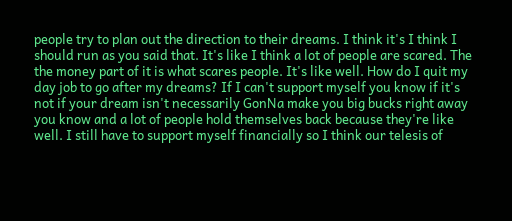people try to plan out the direction to their dreams. I think it's I think I should run as you said that. It's like I think a lot of people are scared. The the money part of it is what scares people. It's like well. How do I quit my day job to go after my dreams? If I can't support myself you know if it's not if your dream isn't necessarily GonNa make you big bucks right away you know and a lot of people hold themselves back because they're like well. I still have to support myself financially so I think our telesis of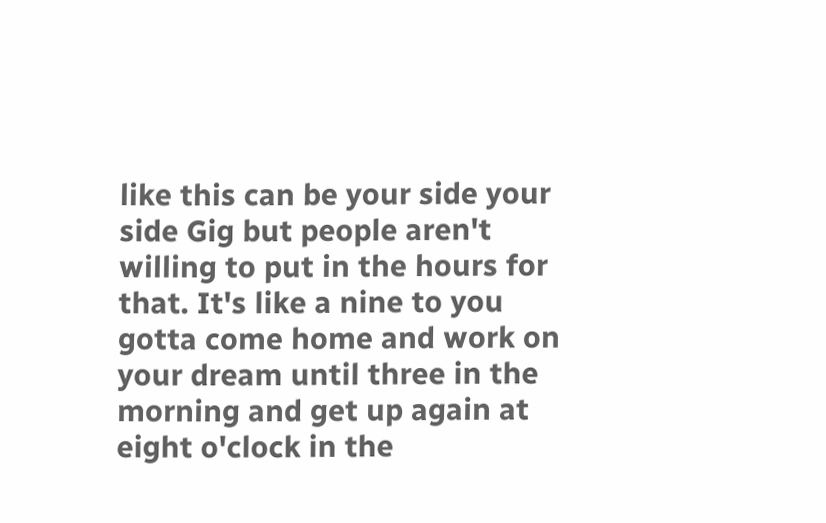like this can be your side your side Gig but people aren't willing to put in the hours for that. It's like a nine to you gotta come home and work on your dream until three in the morning and get up again at eight o'clock in the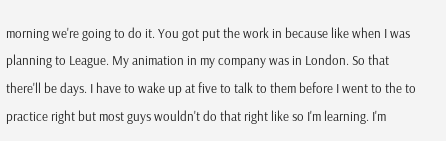morning we're going to do it. You got put the work in because like when I was planning to League. My animation in my company was in London. So that there'll be days. I have to wake up at five to talk to them before I went to the to practice right but most guys wouldn't do that right like so I'm learning. I'm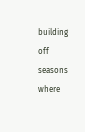building off seasons where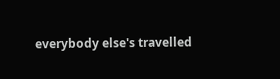everybody else's travelled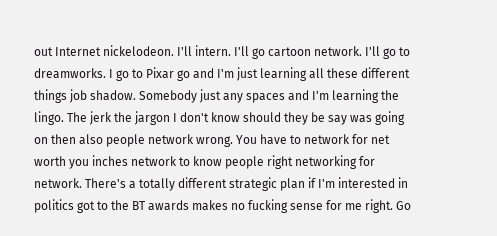out Internet nickelodeon. I'll intern. I'll go cartoon network. I'll go to dreamworks. I go to Pixar go and I'm just learning all these different things job shadow. Somebody just any spaces and I'm learning the lingo. The jerk the jargon I don't know should they be say was going on then also people network wrong. You have to network for net worth you inches network to know people right networking for network. There's a totally different strategic plan if I'm interested in politics got to the BT awards makes no fucking sense for me right. Go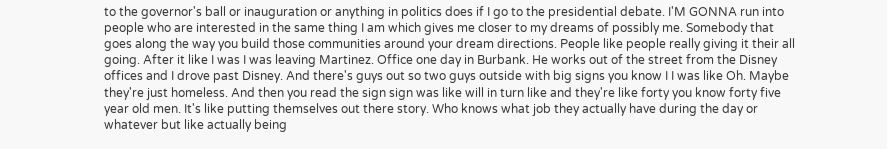to the governor's ball or inauguration or anything in politics does if I go to the presidential debate. I'M GONNA run into people who are interested in the same thing I am which gives me closer to my dreams of possibly me. Somebody that goes along the way you build those communities around your dream directions. People like people really giving it their all going. After it like I was I was leaving Martinez. Office one day in Burbank. He works out of the street from the Disney offices and I drove past Disney. And there's guys out so two guys outside with big signs you know I I was like Oh. Maybe they're just homeless. And then you read the sign sign was like will in turn like and they're like forty you know forty five year old men. It's like putting themselves out there story. Who knows what job they actually have during the day or whatever but like actually being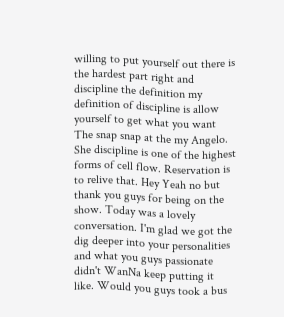willing to put yourself out there is the hardest part right and discipline the definition my definition of discipline is allow yourself to get what you want The snap snap at the my Angelo. She discipline is one of the highest forms of cell flow. Reservation is to relive that. Hey Yeah no but thank you guys for being on the show. Today was a lovely conversation. I'm glad we got the dig deeper into your personalities and what you guys passionate didn't WanNa keep putting it like. Would you guys took a bus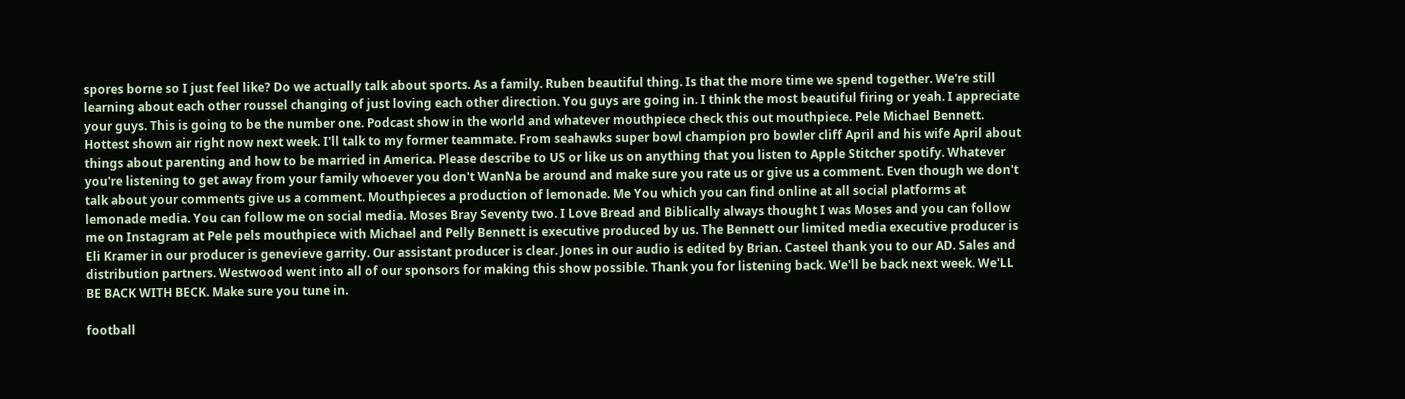spores borne so I just feel like? Do we actually talk about sports. As a family. Ruben beautiful thing. Is that the more time we spend together. We're still learning about each other roussel changing of just loving each other direction. You guys are going in. I think the most beautiful firing or yeah. I appreciate your guys. This is going to be the number one. Podcast show in the world and whatever mouthpiece check this out mouthpiece. Pele Michael Bennett. Hottest shown air right now next week. I'll talk to my former teammate. From seahawks super bowl champion pro bowler cliff April and his wife April about things about parenting and how to be married in America. Please describe to US or like us on anything that you listen to Apple Stitcher spotify. Whatever you're listening to get away from your family whoever you don't WanNa be around and make sure you rate us or give us a comment. Even though we don't talk about your comments give us a comment. Mouthpieces a production of lemonade. Me You which you can find online at all social platforms at lemonade media. You can follow me on social media. Moses Bray Seventy two. I Love Bread and Biblically always thought I was Moses and you can follow me on Instagram at Pele pels mouthpiece with Michael and Pelly Bennett is executive produced by us. The Bennett our limited media executive producer is Eli Kramer in our producer is genevieve garrity. Our assistant producer is clear. Jones in our audio is edited by Brian. Casteel thank you to our AD. Sales and distribution partners. Westwood went into all of our sponsors for making this show possible. Thank you for listening back. We'll be back next week. We'LL BE BACK WITH BECK. Make sure you tune in.

football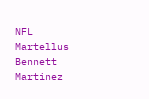NFL Martellus Bennett Martinez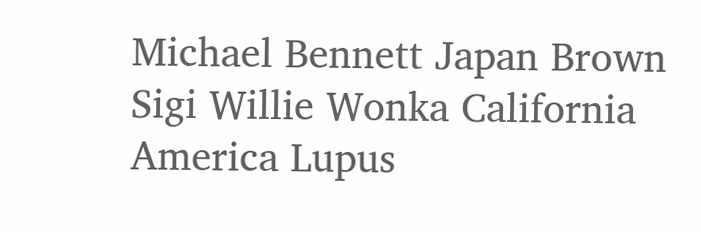Michael Bennett Japan Brown Sigi Willie Wonka California America Lupus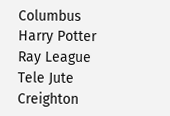Columbus Harry Potter Ray League Tele Jute Creighton